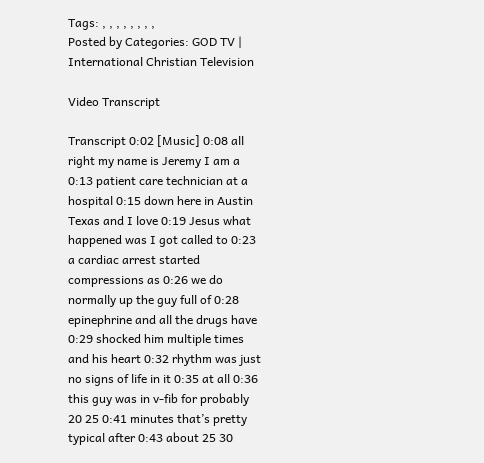Tags: , , , , , , , ,
Posted by Categories: GOD TV | International Christian Television

Video Transcript

Transcript 0:02 [Music] 0:08 all right my name is Jeremy I am a 0:13 patient care technician at a hospital 0:15 down here in Austin Texas and I love 0:19 Jesus what happened was I got called to 0:23 a cardiac arrest started compressions as 0:26 we do normally up the guy full of 0:28 epinephrine and all the drugs have 0:29 shocked him multiple times and his heart 0:32 rhythm was just no signs of life in it 0:35 at all 0:36 this guy was in v-fib for probably 20 25 0:41 minutes that’s pretty typical after 0:43 about 25 30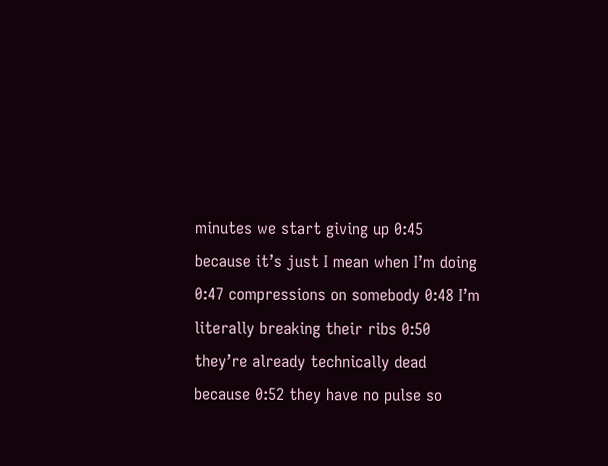minutes we start giving up 0:45 because it’s just I mean when I’m doing 0:47 compressions on somebody 0:48 I’m literally breaking their ribs 0:50 they’re already technically dead because 0:52 they have no pulse so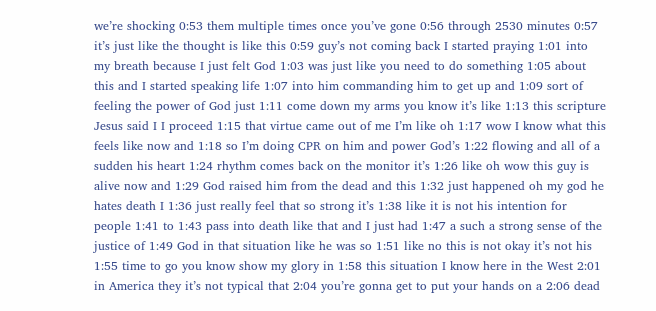we’re shocking 0:53 them multiple times once you’ve gone 0:56 through 2530 minutes 0:57 it’s just like the thought is like this 0:59 guy’s not coming back I started praying 1:01 into my breath because I just felt God 1:03 was just like you need to do something 1:05 about this and I started speaking life 1:07 into him commanding him to get up and 1:09 sort of feeling the power of God just 1:11 come down my arms you know it’s like 1:13 this scripture Jesus said I I proceed 1:15 that virtue came out of me I’m like oh 1:17 wow I know what this feels like now and 1:18 so I’m doing CPR on him and power God’s 1:22 flowing and all of a sudden his heart 1:24 rhythm comes back on the monitor it’s 1:26 like oh wow this guy is alive now and 1:29 God raised him from the dead and this 1:32 just happened oh my god he hates death I 1:36 just really feel that so strong it’s 1:38 like it is not his intention for people 1:41 to 1:43 pass into death like that and I just had 1:47 a such a strong sense of the justice of 1:49 God in that situation like he was so 1:51 like no this is not okay it’s not his 1:55 time to go you know show my glory in 1:58 this situation I know here in the West 2:01 in America they it’s not typical that 2:04 you’re gonna get to put your hands on a 2:06 dead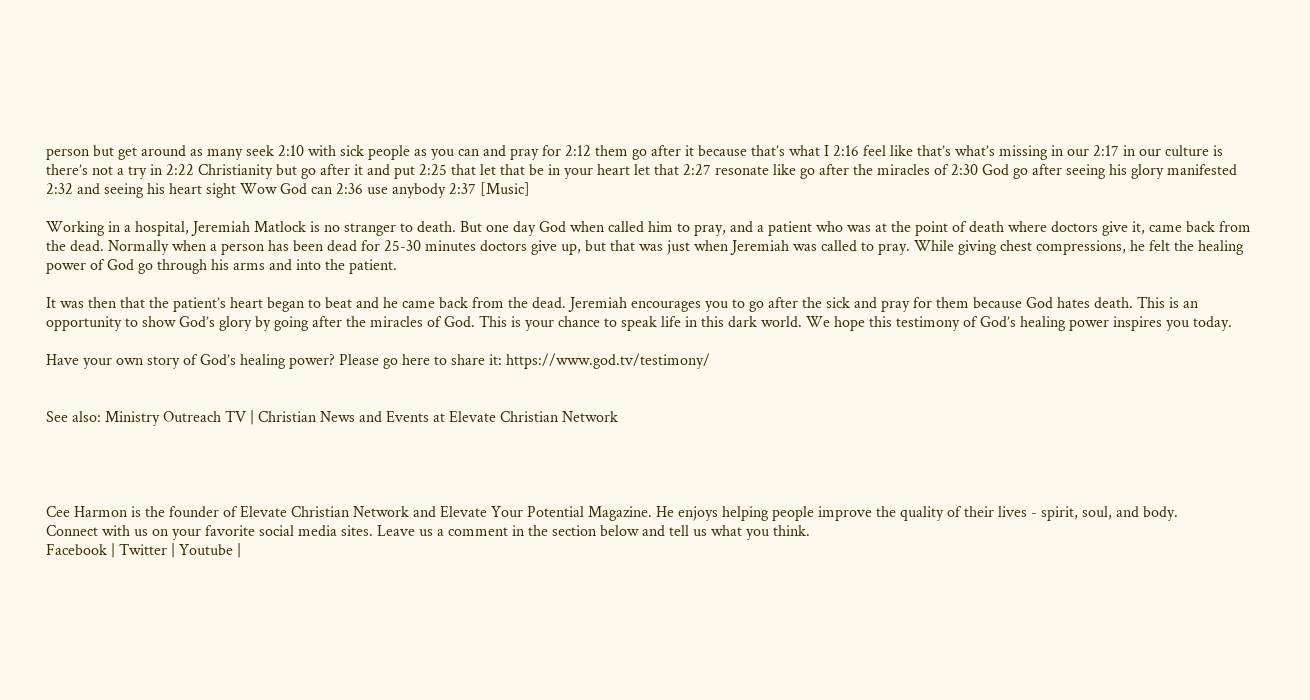person but get around as many seek 2:10 with sick people as you can and pray for 2:12 them go after it because that’s what I 2:16 feel like that’s what’s missing in our 2:17 in our culture is there’s not a try in 2:22 Christianity but go after it and put 2:25 that let that be in your heart let that 2:27 resonate like go after the miracles of 2:30 God go after seeing his glory manifested 2:32 and seeing his heart sight Wow God can 2:36 use anybody 2:37 [Music]

Working in a hospital, Jeremiah Matlock is no stranger to death. But one day God when called him to pray, and a patient who was at the point of death where doctors give it, came back from the dead. Normally when a person has been dead for 25-30 minutes doctors give up, but that was just when Jeremiah was called to pray. While giving chest compressions, he felt the healing power of God go through his arms and into the patient.

It was then that the patient’s heart began to beat and he came back from the dead. Jeremiah encourages you to go after the sick and pray for them because God hates death. This is an opportunity to show God’s glory by going after the miracles of God. This is your chance to speak life in this dark world. We hope this testimony of God’s healing power inspires you today.

Have your own story of God’s healing power? Please go here to share it: https://www.god.tv/testimony/


See also: Ministry Outreach TV | Christian News and Events at Elevate Christian Network




Cee Harmon is the founder of Elevate Christian Network and Elevate Your Potential Magazine. He enjoys helping people improve the quality of their lives - spirit, soul, and body.
Connect with us on your favorite social media sites. Leave us a comment in the section below and tell us what you think.
Facebook | Twitter | Youtube |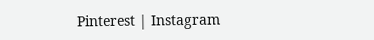Pinterest | Instagram